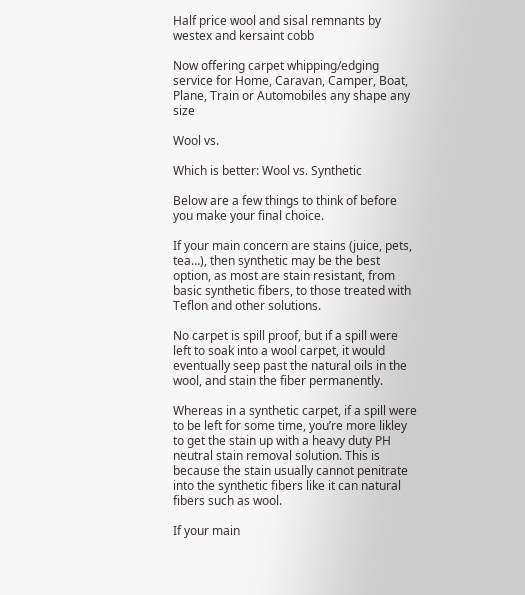Half price wool and sisal remnants by westex and kersaint cobb

Now offering carpet whipping/edging service for Home, Caravan, Camper, Boat, Plane, Train or Automobiles any shape any size

Wool vs.

Which is better: Wool vs. Synthetic

Below are a few things to think of before you make your final choice.

If your main concern are stains (juice, pets, tea…), then synthetic may be the best option, as most are stain resistant, from basic synthetic fibers, to those treated with Teflon and other solutions.

No carpet is spill proof, but if a spill were left to soak into a wool carpet, it would eventually seep past the natural oils in the wool, and stain the fiber permanently.

Whereas in a synthetic carpet, if a spill were to be left for some time, you’re more likley to get the stain up with a heavy duty PH neutral stain removal solution. This is because the stain usually cannot penitrate into the synthetic fibers like it can natural fibers such as wool.

If your main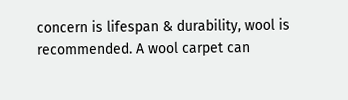concern is lifespan & durability, wool is recommended. A wool carpet can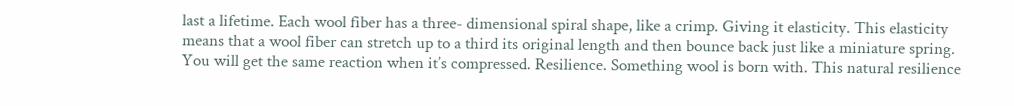last a lifetime. Each wool fiber has a three- dimensional spiral shape, like a crimp. Giving it elasticity. This elasticity means that a wool fiber can stretch up to a third its original length and then bounce back just like a miniature spring. You will get the same reaction when it’s compressed. Resilience. Something wool is born with. This natural resilience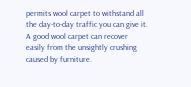permits wool carpet to withstand all the day-to-day traffic you can give it. A good wool carpet can recover easily from the unsightly crushing caused by furniture.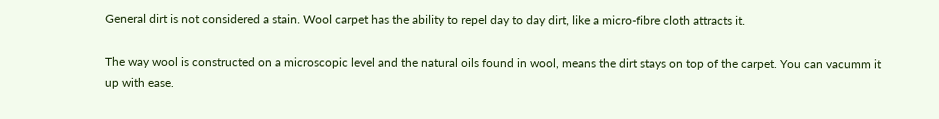General dirt is not considered a stain. Wool carpet has the ability to repel day to day dirt, like a micro-fibre cloth attracts it.

The way wool is constructed on a microscopic level and the natural oils found in wool, means the dirt stays on top of the carpet. You can vacumm it up with ease.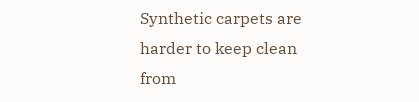Synthetic carpets are harder to keep clean from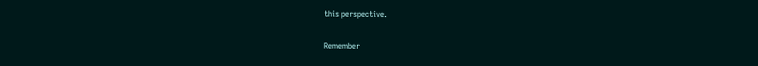this perspective.

Remember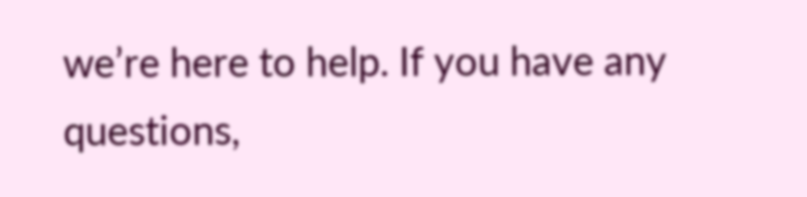we’re here to help. If you have any questions,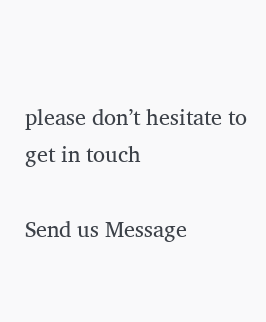please don’t hesitate to get in touch

Send us Message